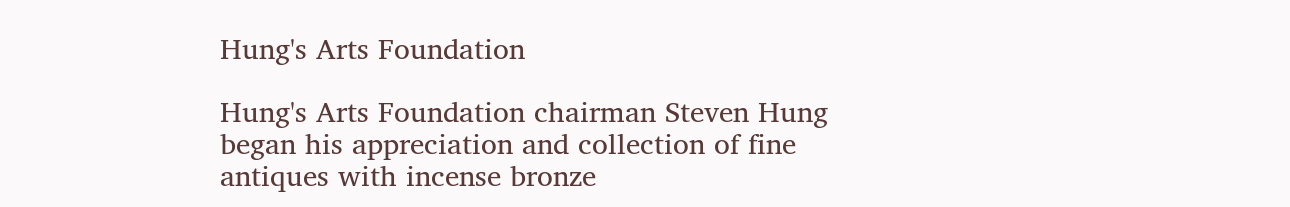Hung's Arts Foundation

Hung's Arts Foundation chairman Steven Hung began his appreciation and collection of fine antiques with incense bronze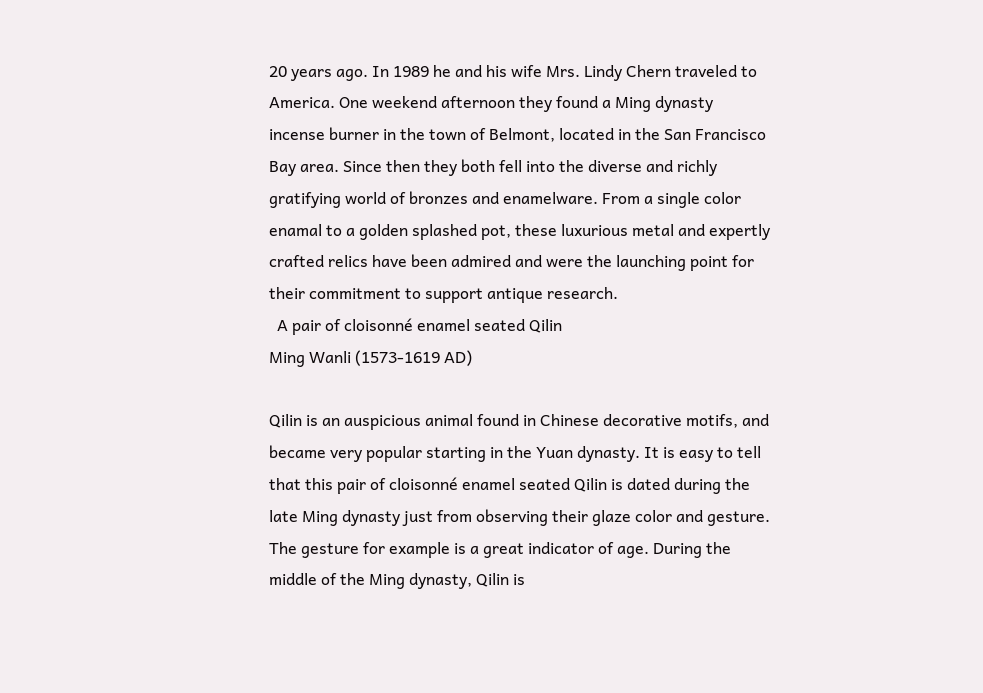20 years ago. In 1989 he and his wife Mrs. Lindy Chern traveled to America. One weekend afternoon they found a Ming dynasty incense burner in the town of Belmont, located in the San Francisco Bay area. Since then they both fell into the diverse and richly gratifying world of bronzes and enamelware. From a single color enamal to a golden splashed pot, these luxurious metal and expertly crafted relics have been admired and were the launching point for their commitment to support antique research.
  A pair of cloisonné enamel seated Qilin
Ming Wanli (1573-1619 AD)

Qilin is an auspicious animal found in Chinese decorative motifs, and became very popular starting in the Yuan dynasty. It is easy to tell that this pair of cloisonné enamel seated Qilin is dated during the late Ming dynasty just from observing their glaze color and gesture. The gesture for example is a great indicator of age. During the middle of the Ming dynasty, Qilin is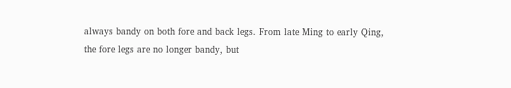always bandy on both fore and back legs. From late Ming to early Qing, the fore legs are no longer bandy, but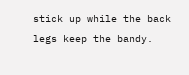stick up while the back legs keep the bandy.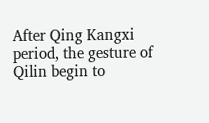After Qing Kangxi period, the gesture of Qilin begin to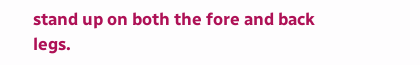stand up on both the fore and back legs.